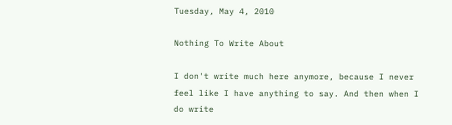Tuesday, May 4, 2010

Nothing To Write About

I don't write much here anymore, because I never feel like I have anything to say. And then when I do write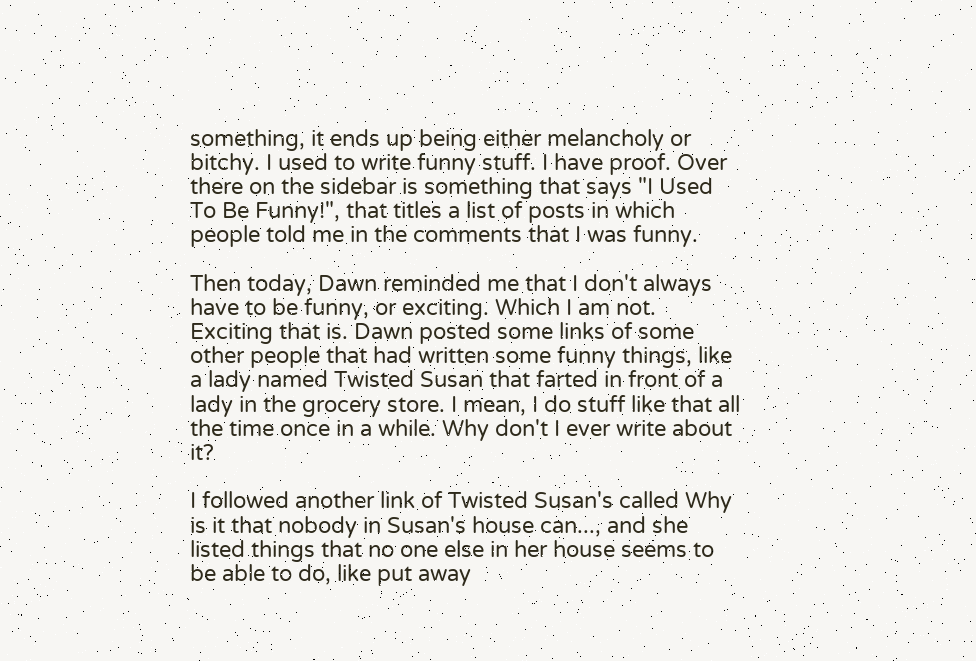something, it ends up being either melancholy or bitchy. I used to write funny stuff. I have proof. Over there on the sidebar is something that says "I Used To Be Funny!", that titles a list of posts in which people told me in the comments that I was funny.

Then today, Dawn reminded me that I don't always have to be funny, or exciting. Which I am not. Exciting that is. Dawn posted some links of some other people that had written some funny things, like a lady named Twisted Susan that farted in front of a lady in the grocery store. I mean, I do stuff like that all the time once in a while. Why don't I ever write about it?

I followed another link of Twisted Susan's called Why is it that nobody in Susan's house can..., and she listed things that no one else in her house seems to be able to do, like put away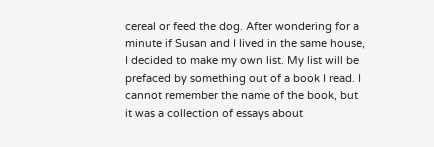cereal or feed the dog. After wondering for a minute if Susan and I lived in the same house, I decided to make my own list. My list will be prefaced by something out of a book I read. I cannot remember the name of the book, but it was a collection of essays about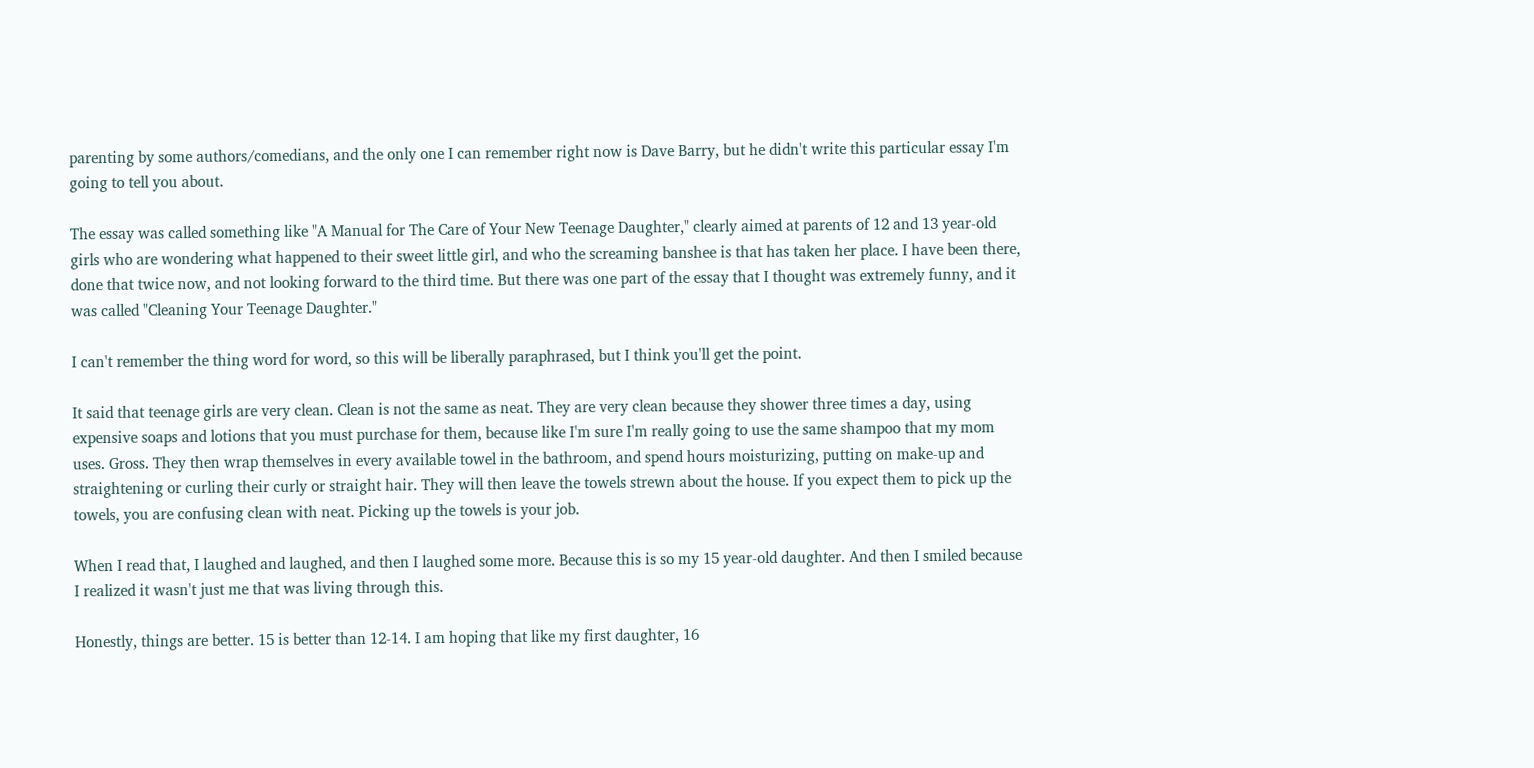parenting by some authors/comedians, and the only one I can remember right now is Dave Barry, but he didn't write this particular essay I'm going to tell you about.

The essay was called something like "A Manual for The Care of Your New Teenage Daughter," clearly aimed at parents of 12 and 13 year-old girls who are wondering what happened to their sweet little girl, and who the screaming banshee is that has taken her place. I have been there, done that twice now, and not looking forward to the third time. But there was one part of the essay that I thought was extremely funny, and it was called "Cleaning Your Teenage Daughter."

I can't remember the thing word for word, so this will be liberally paraphrased, but I think you'll get the point.

It said that teenage girls are very clean. Clean is not the same as neat. They are very clean because they shower three times a day, using expensive soaps and lotions that you must purchase for them, because like I'm sure I'm really going to use the same shampoo that my mom uses. Gross. They then wrap themselves in every available towel in the bathroom, and spend hours moisturizing, putting on make-up and straightening or curling their curly or straight hair. They will then leave the towels strewn about the house. If you expect them to pick up the towels, you are confusing clean with neat. Picking up the towels is your job.

When I read that, I laughed and laughed, and then I laughed some more. Because this is so my 15 year-old daughter. And then I smiled because I realized it wasn't just me that was living through this.

Honestly, things are better. 15 is better than 12-14. I am hoping that like my first daughter, 16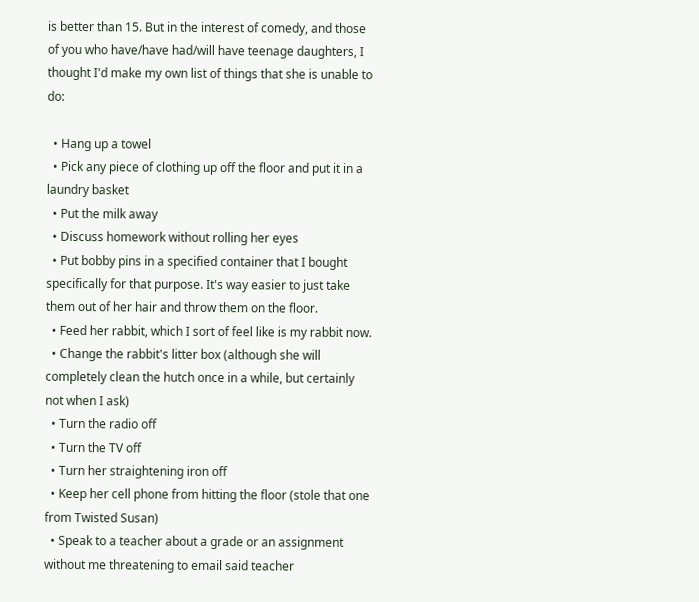is better than 15. But in the interest of comedy, and those of you who have/have had/will have teenage daughters, I thought I'd make my own list of things that she is unable to do:

  • Hang up a towel
  • Pick any piece of clothing up off the floor and put it in a laundry basket
  • Put the milk away
  • Discuss homework without rolling her eyes
  • Put bobby pins in a specified container that I bought specifically for that purpose. It's way easier to just take them out of her hair and throw them on the floor.
  • Feed her rabbit, which I sort of feel like is my rabbit now.
  • Change the rabbit's litter box (although she will completely clean the hutch once in a while, but certainly not when I ask)
  • Turn the radio off
  • Turn the TV off
  • Turn her straightening iron off
  • Keep her cell phone from hitting the floor (stole that one from Twisted Susan)
  • Speak to a teacher about a grade or an assignment without me threatening to email said teacher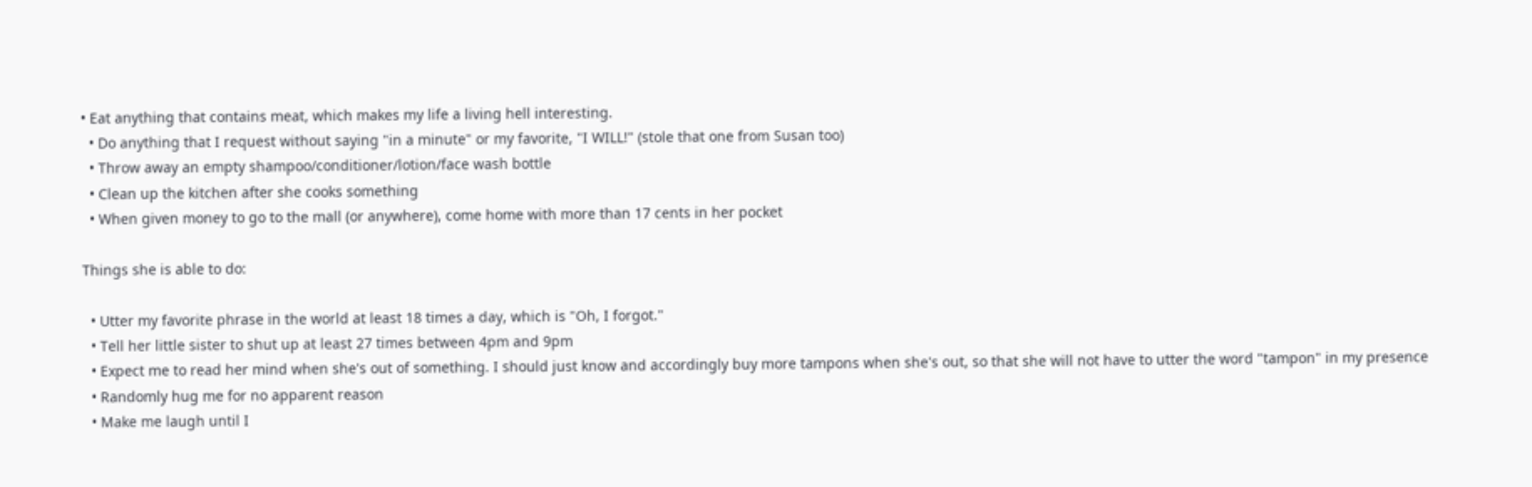• Eat anything that contains meat, which makes my life a living hell interesting.
  • Do anything that I request without saying "in a minute" or my favorite, "I WILL!" (stole that one from Susan too)
  • Throw away an empty shampoo/conditioner/lotion/face wash bottle
  • Clean up the kitchen after she cooks something
  • When given money to go to the mall (or anywhere), come home with more than 17 cents in her pocket

Things she is able to do:

  • Utter my favorite phrase in the world at least 18 times a day, which is "Oh, I forgot."
  • Tell her little sister to shut up at least 27 times between 4pm and 9pm
  • Expect me to read her mind when she's out of something. I should just know and accordingly buy more tampons when she's out, so that she will not have to utter the word "tampon" in my presence
  • Randomly hug me for no apparent reason
  • Make me laugh until I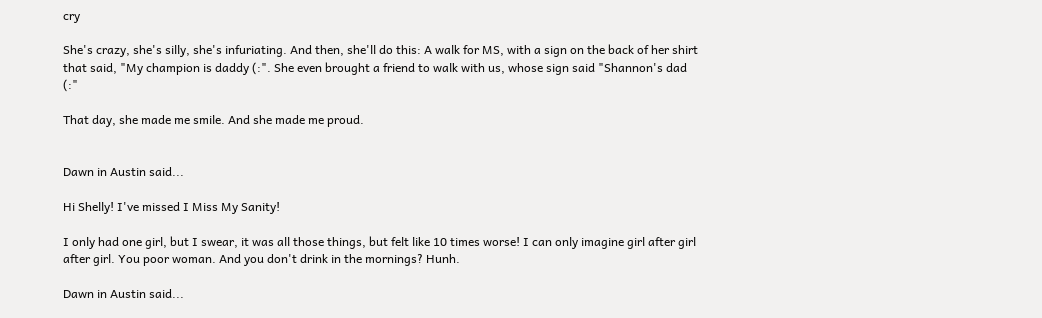cry

She's crazy, she's silly, she's infuriating. And then, she'll do this: A walk for MS, with a sign on the back of her shirt that said, "My champion is daddy (:". She even brought a friend to walk with us, whose sign said "Shannon's dad (:"

That day, she made me smile. And she made me proud.


Dawn in Austin said...

Hi Shelly! I've missed I Miss My Sanity!

I only had one girl, but I swear, it was all those things, but felt like 10 times worse! I can only imagine girl after girl after girl. You poor woman. And you don't drink in the mornings? Hunh.

Dawn in Austin said...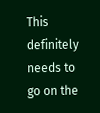This definitely needs to go on the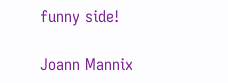funny side!

Joann Mannix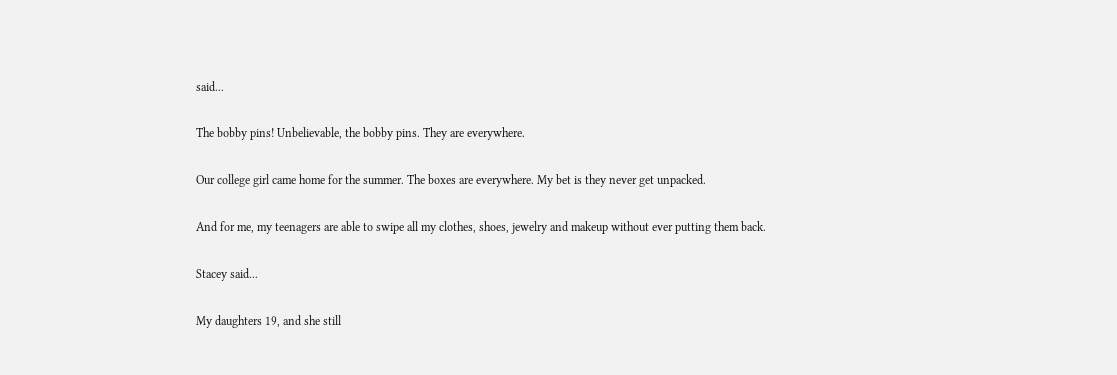said...

The bobby pins! Unbelievable, the bobby pins. They are everywhere.

Our college girl came home for the summer. The boxes are everywhere. My bet is they never get unpacked.

And for me, my teenagers are able to swipe all my clothes, shoes, jewelry and makeup without ever putting them back.

Stacey said...

My daughters 19, and she still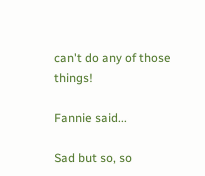can't do any of those things!

Fannie said...

Sad but so, so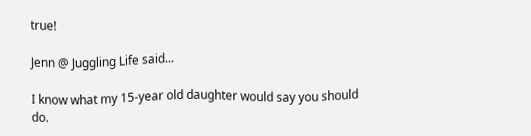true!

Jenn @ Juggling Life said...

I know what my 15-year old daughter would say you should do.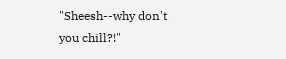"Sheesh--why don't you chill?!"